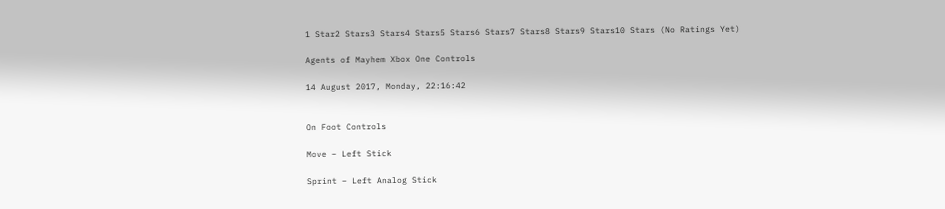1 Star2 Stars3 Stars4 Stars5 Stars6 Stars7 Stars8 Stars9 Stars10 Stars (No Ratings Yet)

Agents of Mayhem Xbox One Controls

14 August 2017, Monday, 22:16:42


On Foot Controls

Move – Left Stick

Sprint – Left Analog Stick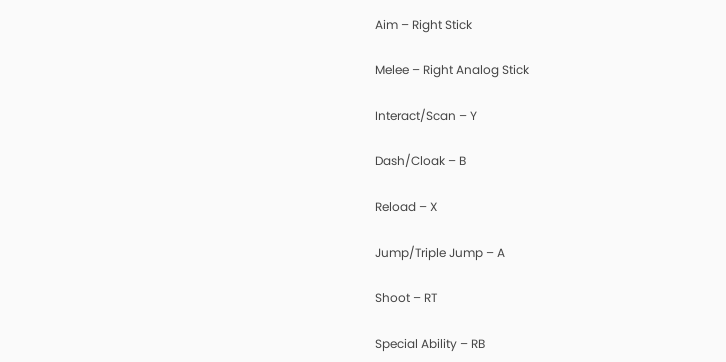Aim – Right Stick

Melee – Right Analog Stick

Interact/Scan – Y

Dash/Cloak – B

Reload – X

Jump/Triple Jump – A

Shoot – RT

Special Ability – RB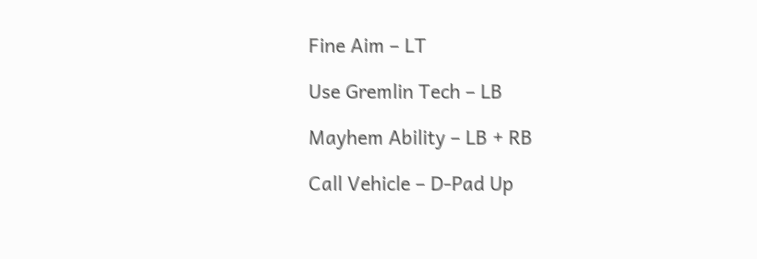Fine Aim – LT

Use Gremlin Tech – LB

Mayhem Ability – LB + RB

Call Vehicle – D-Pad Up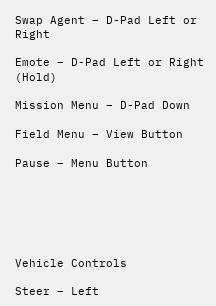Swap Agent – D-Pad Left or Right

Emote – D-Pad Left or Right (Hold)

Mission Menu – D-Pad Down

Field Menu – View Button

Pause – Menu Button






Vehicle Controls

Steer – Left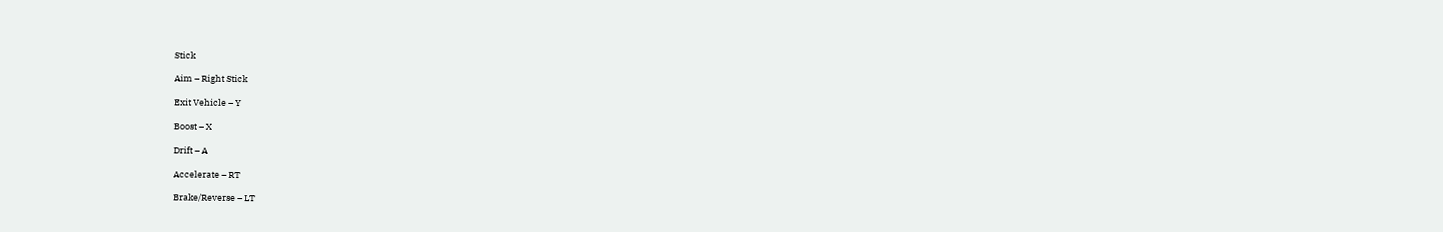Stick

Aim – Right Stick

Exit Vehicle – Y

Boost – X

Drift – A

Accelerate – RT

Brake/Reverse – LT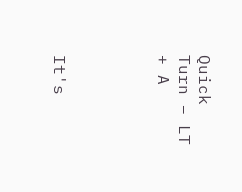Quick Turn – LT + A




It's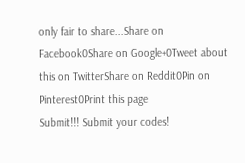only fair to share...Share on Facebook0Share on Google+0Tweet about this on TwitterShare on Reddit0Pin on Pinterest0Print this page
Submit!!! Submit your codes!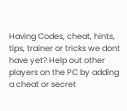Having Codes, cheat, hints, tips, trainer or tricks we dont have yet? Help out other players on the PC by adding a cheat or secret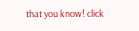that you know! click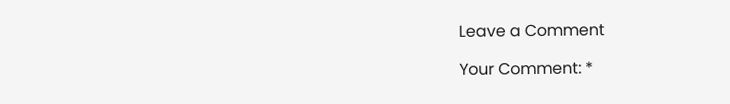Leave a Comment

Your Comment: *